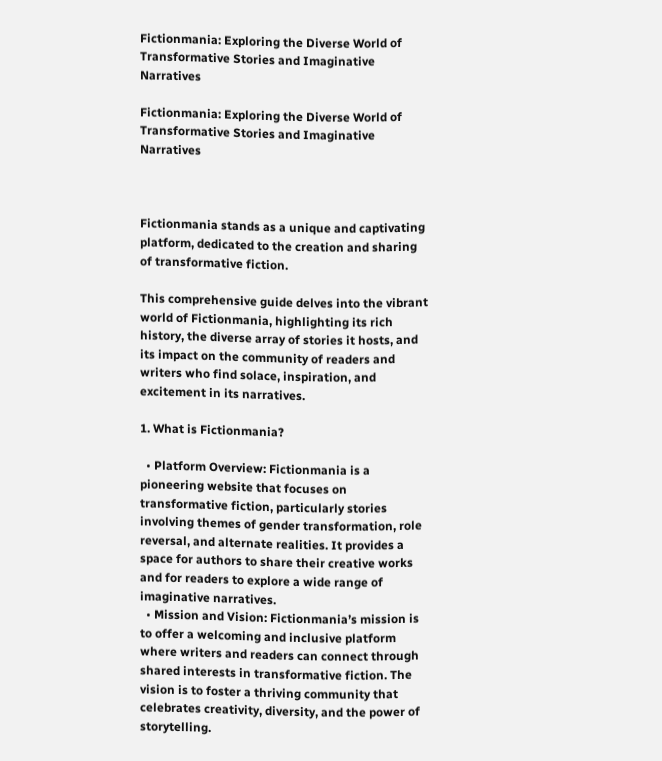Fictionmania: Exploring the Diverse World of Transformative Stories and Imaginative Narratives

Fictionmania: Exploring the Diverse World of Transformative Stories and Imaginative Narratives



Fictionmania stands as a unique and captivating platform, dedicated to the creation and sharing of transformative fiction.

This comprehensive guide delves into the vibrant world of Fictionmania, highlighting its rich history, the diverse array of stories it hosts, and its impact on the community of readers and writers who find solace, inspiration, and excitement in its narratives.

1. What is Fictionmania?

  • Platform Overview: Fictionmania is a pioneering website that focuses on transformative fiction, particularly stories involving themes of gender transformation, role reversal, and alternate realities. It provides a space for authors to share their creative works and for readers to explore a wide range of imaginative narratives.
  • Mission and Vision: Fictionmania’s mission is to offer a welcoming and inclusive platform where writers and readers can connect through shared interests in transformative fiction. The vision is to foster a thriving community that celebrates creativity, diversity, and the power of storytelling.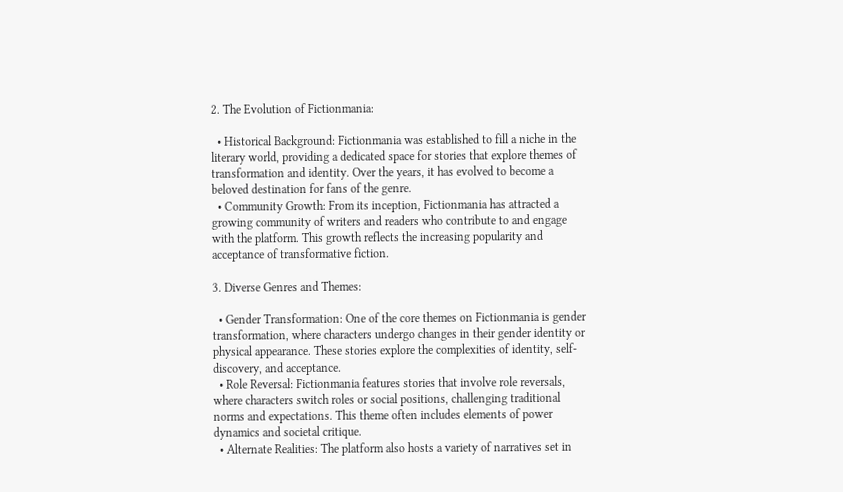2. The Evolution of Fictionmania:

  • Historical Background: Fictionmania was established to fill a niche in the literary world, providing a dedicated space for stories that explore themes of transformation and identity. Over the years, it has evolved to become a beloved destination for fans of the genre.
  • Community Growth: From its inception, Fictionmania has attracted a growing community of writers and readers who contribute to and engage with the platform. This growth reflects the increasing popularity and acceptance of transformative fiction.

3. Diverse Genres and Themes:

  • Gender Transformation: One of the core themes on Fictionmania is gender transformation, where characters undergo changes in their gender identity or physical appearance. These stories explore the complexities of identity, self-discovery, and acceptance.
  • Role Reversal: Fictionmania features stories that involve role reversals, where characters switch roles or social positions, challenging traditional norms and expectations. This theme often includes elements of power dynamics and societal critique.
  • Alternate Realities: The platform also hosts a variety of narratives set in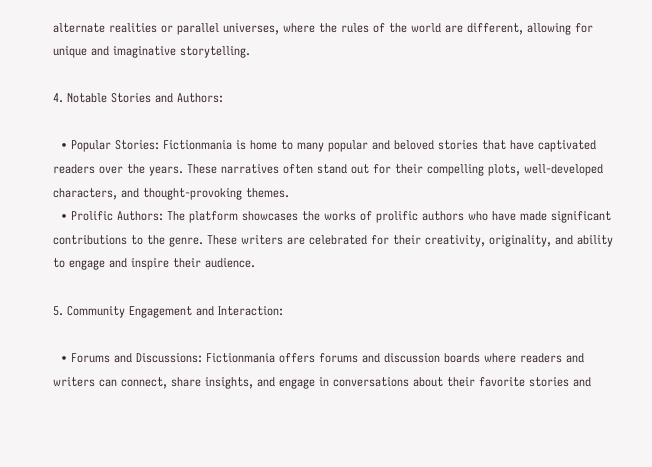alternate realities or parallel universes, where the rules of the world are different, allowing for unique and imaginative storytelling.

4. Notable Stories and Authors:

  • Popular Stories: Fictionmania is home to many popular and beloved stories that have captivated readers over the years. These narratives often stand out for their compelling plots, well-developed characters, and thought-provoking themes.
  • Prolific Authors: The platform showcases the works of prolific authors who have made significant contributions to the genre. These writers are celebrated for their creativity, originality, and ability to engage and inspire their audience.

5. Community Engagement and Interaction:

  • Forums and Discussions: Fictionmania offers forums and discussion boards where readers and writers can connect, share insights, and engage in conversations about their favorite stories and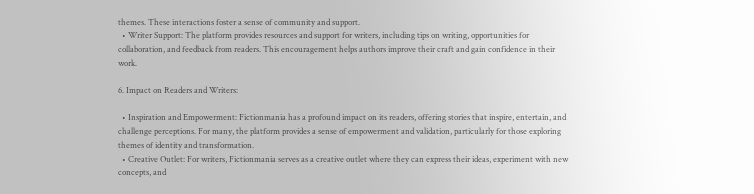themes. These interactions foster a sense of community and support.
  • Writer Support: The platform provides resources and support for writers, including tips on writing, opportunities for collaboration, and feedback from readers. This encouragement helps authors improve their craft and gain confidence in their work.

6. Impact on Readers and Writers:

  • Inspiration and Empowerment: Fictionmania has a profound impact on its readers, offering stories that inspire, entertain, and challenge perceptions. For many, the platform provides a sense of empowerment and validation, particularly for those exploring themes of identity and transformation.
  • Creative Outlet: For writers, Fictionmania serves as a creative outlet where they can express their ideas, experiment with new concepts, and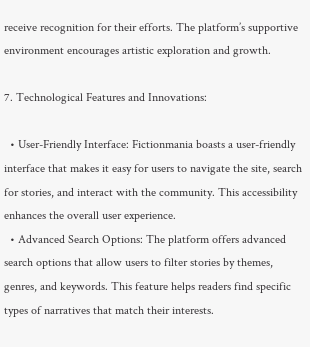receive recognition for their efforts. The platform’s supportive environment encourages artistic exploration and growth.

7. Technological Features and Innovations:

  • User-Friendly Interface: Fictionmania boasts a user-friendly interface that makes it easy for users to navigate the site, search for stories, and interact with the community. This accessibility enhances the overall user experience.
  • Advanced Search Options: The platform offers advanced search options that allow users to filter stories by themes, genres, and keywords. This feature helps readers find specific types of narratives that match their interests.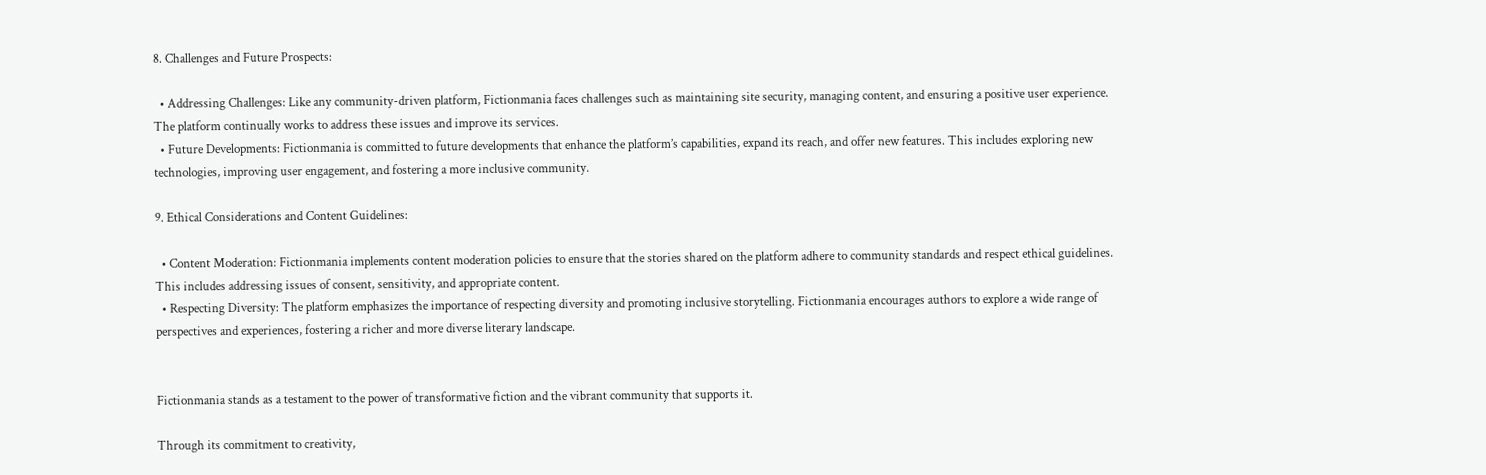8. Challenges and Future Prospects:

  • Addressing Challenges: Like any community-driven platform, Fictionmania faces challenges such as maintaining site security, managing content, and ensuring a positive user experience. The platform continually works to address these issues and improve its services.
  • Future Developments: Fictionmania is committed to future developments that enhance the platform’s capabilities, expand its reach, and offer new features. This includes exploring new technologies, improving user engagement, and fostering a more inclusive community.

9. Ethical Considerations and Content Guidelines:

  • Content Moderation: Fictionmania implements content moderation policies to ensure that the stories shared on the platform adhere to community standards and respect ethical guidelines. This includes addressing issues of consent, sensitivity, and appropriate content.
  • Respecting Diversity: The platform emphasizes the importance of respecting diversity and promoting inclusive storytelling. Fictionmania encourages authors to explore a wide range of perspectives and experiences, fostering a richer and more diverse literary landscape.


Fictionmania stands as a testament to the power of transformative fiction and the vibrant community that supports it.

Through its commitment to creativity,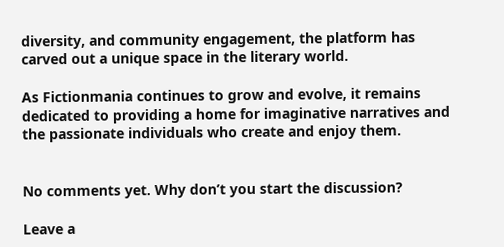diversity, and community engagement, the platform has carved out a unique space in the literary world.

As Fictionmania continues to grow and evolve, it remains dedicated to providing a home for imaginative narratives and the passionate individuals who create and enjoy them.


No comments yet. Why don’t you start the discussion?

Leave a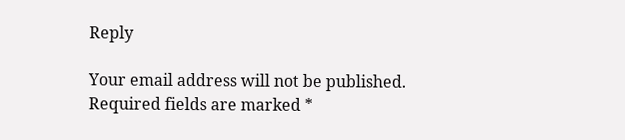Reply

Your email address will not be published. Required fields are marked *